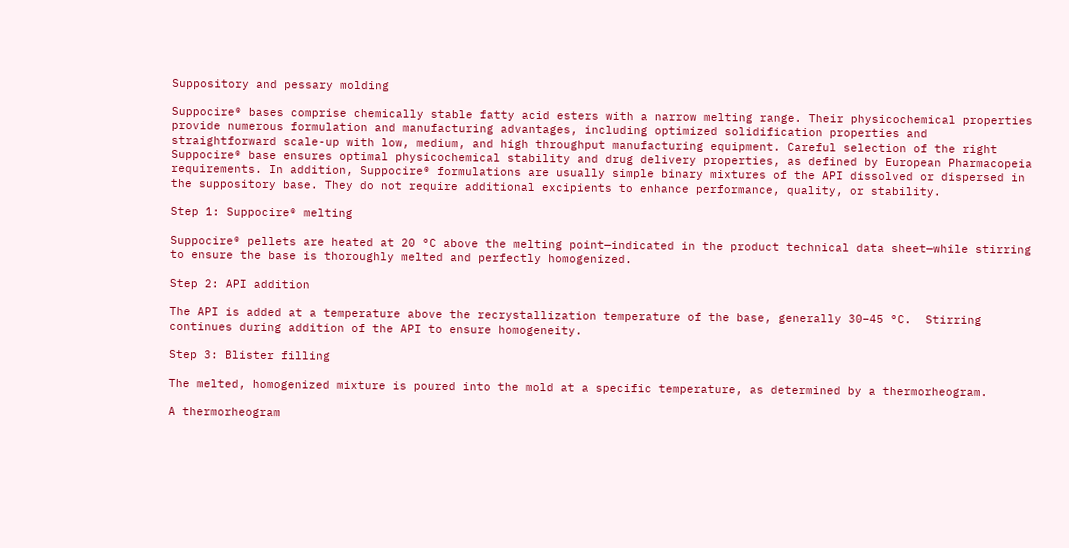Suppository and pessary molding

Suppocire® bases comprise chemically stable fatty acid esters with a narrow melting range. Their physicochemical properties provide numerous formulation and manufacturing advantages, including optimized solidification properties and straightforward scale-up with low, medium, and high throughput manufacturing equipment. Careful selection of the right Suppocire® base ensures optimal physicochemical stability and drug delivery properties, as defined by European Pharmacopeia requirements. In addition, Suppocire® formulations are usually simple binary mixtures of the API dissolved or dispersed in the suppository base. They do not require additional excipients to enhance performance, quality, or stability.

Step 1: Suppocire® melting

Suppocire® pellets are heated at 20 °C above the melting point—indicated in the product technical data sheet—while stirring to ensure the base is thoroughly melted and perfectly homogenized.

Step 2: API addition

The API is added at a temperature above the recrystallization temperature of the base, generally 30–45 °C.  Stirring continues during addition of the API to ensure homogeneity.

Step 3: Blister filling

The melted, homogenized mixture is poured into the mold at a specific temperature, as determined by a thermorheogram.

A thermorheogram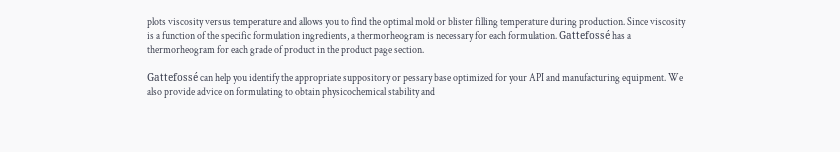plots viscosity versus temperature and allows you to find the optimal mold or blister filling temperature during production. Since viscosity is a function of the specific formulation ingredients, a thermorheogram is necessary for each formulation. Gattefossé has a thermorheogram for each grade of product in the product page section.

Gattefossé can help you identify the appropriate suppository or pessary base optimized for your API and manufacturing equipment. We also provide advice on formulating to obtain physicochemical stability and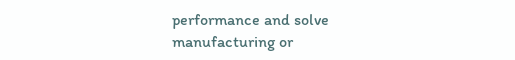performance and solve manufacturing or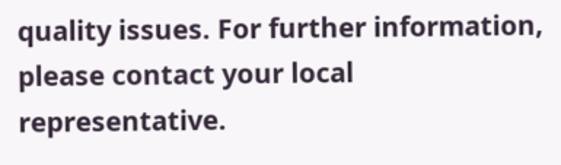quality issues. For further information, please contact your local representative.